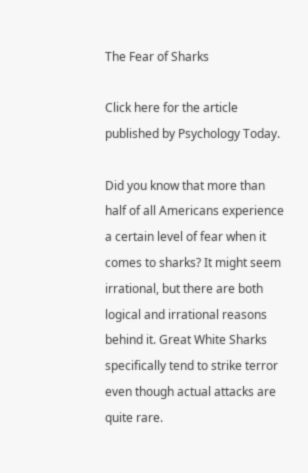The Fear of Sharks

Click here for the article published by Psychology Today.

Did you know that more than half of all Americans experience a certain level of fear when it comes to sharks? It might seem irrational, but there are both logical and irrational reasons behind it. Great White Sharks specifically tend to strike terror even though actual attacks are quite rare.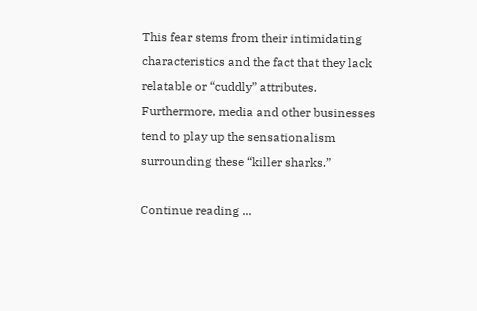This fear stems from their intimidating characteristics and the fact that they lack relatable or “cuddly” attributes. Furthermore, media and other businesses tend to play up the sensationalism surrounding these “killer sharks.”

Continue reading ...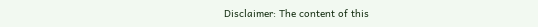Disclaimer: The content of this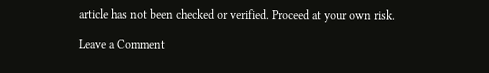article has not been checked or verified. Proceed at your own risk.

Leave a Comment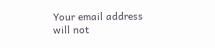Your email address will not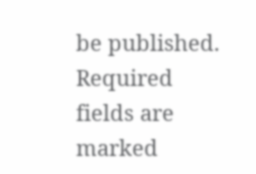be published. Required fields are marked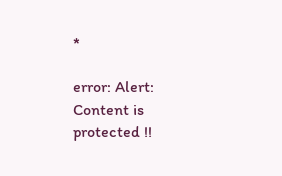*

error: Alert: Content is protected !!